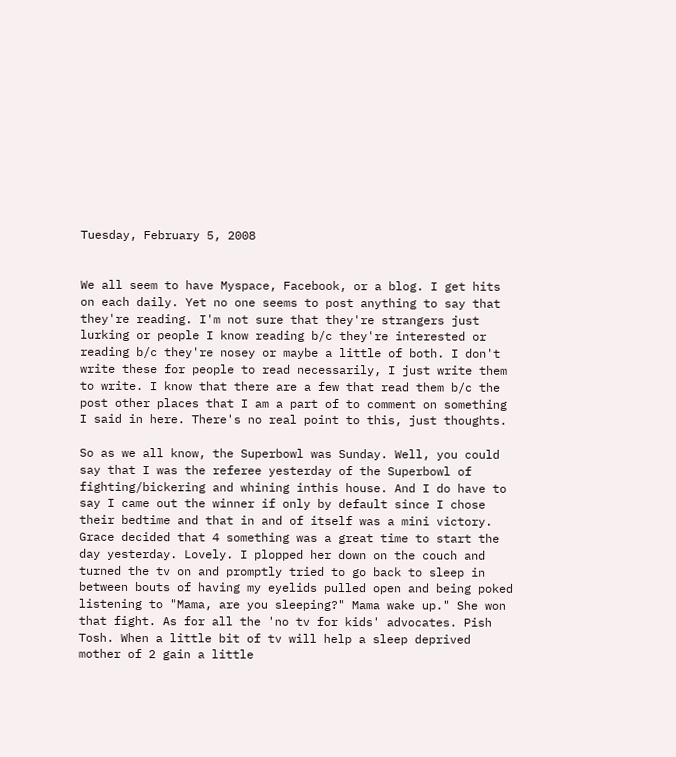Tuesday, February 5, 2008


We all seem to have Myspace, Facebook, or a blog. I get hits on each daily. Yet no one seems to post anything to say that they're reading. I'm not sure that they're strangers just lurking or people I know reading b/c they're interested or reading b/c they're nosey or maybe a little of both. I don't write these for people to read necessarily, I just write them to write. I know that there are a few that read them b/c the post other places that I am a part of to comment on something I said in here. There's no real point to this, just thoughts.

So as we all know, the Superbowl was Sunday. Well, you could say that I was the referee yesterday of the Superbowl of fighting/bickering and whining inthis house. And I do have to say I came out the winner if only by default since I chose their bedtime and that in and of itself was a mini victory. Grace decided that 4 something was a great time to start the day yesterday. Lovely. I plopped her down on the couch and turned the tv on and promptly tried to go back to sleep in between bouts of having my eyelids pulled open and being poked listening to "Mama, are you sleeping?" Mama wake up." She won that fight. As for all the 'no tv for kids' advocates. Pish Tosh. When a little bit of tv will help a sleep deprived mother of 2 gain a little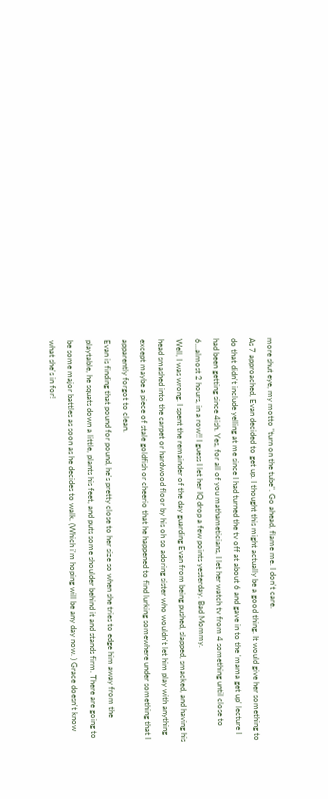more shut eye, my motto "turn on the tube". Go ahead, flame me. I don't care.
As 7 approached, Evan decided to get up. I thought this might actually be a good thing. It would give her something to do that didn't include yelling at me since I had turned the tv off at about 6 and gave in to the 'mama get up' lecture I had been getting since 4ish. Yes, for all of you mathameticians, I let her watch tv from 4 something until close to 6...almost 2 hours, in a row!! I guess I let her IQ drop a few points yesterday. Bad Mommy.
Well, I was wrong. I spent the remainder of the day guarding Evan from being pushed, slapped, smacked, and having his head smashed into the carpet or hardwood floor by his oh so adoring sister who wouldn't let him play with anything except maybe a piece of stale goldfish or cheerio that he happened to find lurking somewhere under something that I apparently forgot to clean.
Evan is finding that pound for pound, he's pretty close to her size so when she tries to edge him away from the playtable, he squats down a little, plants his feet, and puts some shoulder behind it and stands firm. There are going to be some major battles as soon as he decides to walk. (Which i'm hoping will be any day now. ) Grace doesn't know what she's in for!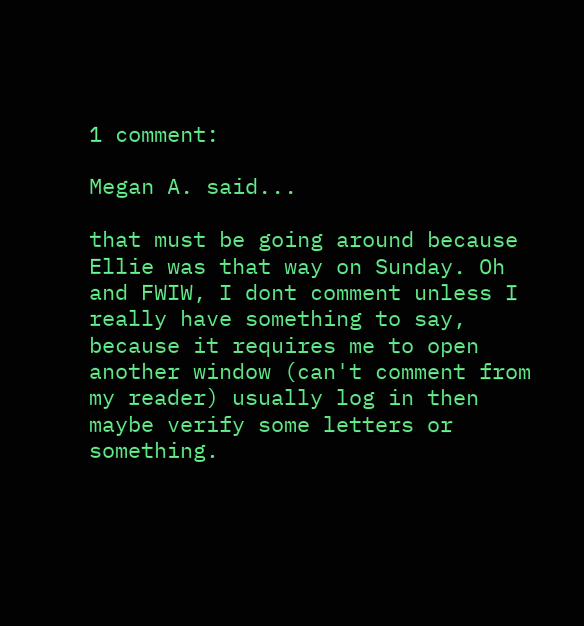1 comment:

Megan A. said...

that must be going around because Ellie was that way on Sunday. Oh and FWIW, I dont comment unless I really have something to say, because it requires me to open another window (can't comment from my reader) usually log in then maybe verify some letters or something.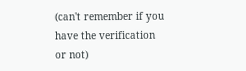(can't remember if you have the verification or not)